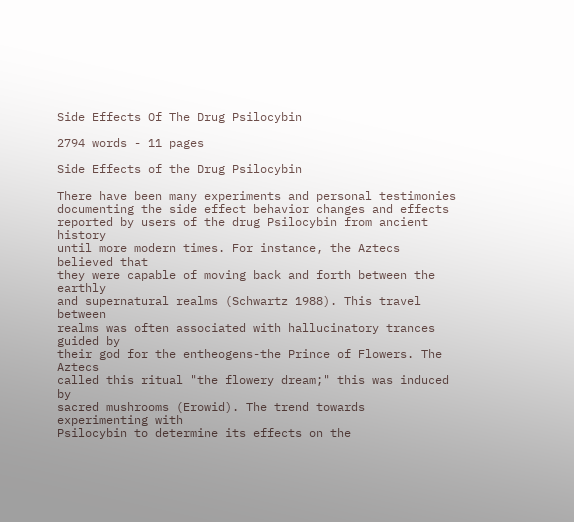Side Effects Of The Drug Psilocybin

2794 words - 11 pages

Side Effects of the Drug Psilocybin

There have been many experiments and personal testimonies
documenting the side effect behavior changes and effects
reported by users of the drug Psilocybin from ancient history
until more modern times. For instance, the Aztecs believed that
they were capable of moving back and forth between the earthly
and supernatural realms (Schwartz 1988). This travel between
realms was often associated with hallucinatory trances guided by
their god for the entheogens-the Prince of Flowers. The Aztecs
called this ritual "the flowery dream;" this was induced by
sacred mushrooms (Erowid). The trend towards experimenting with
Psilocybin to determine its effects on the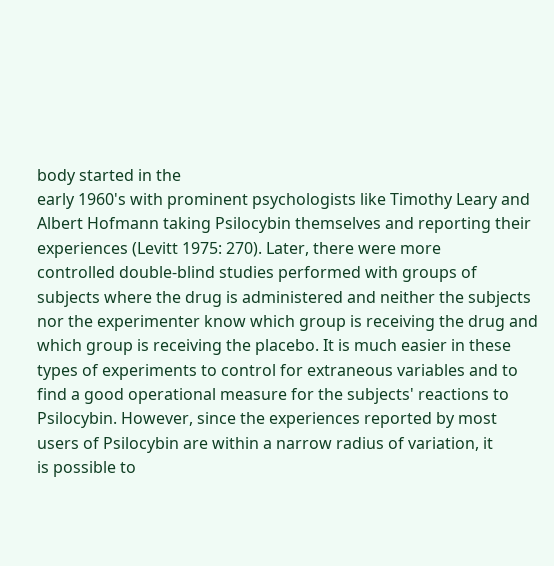body started in the
early 1960's with prominent psychologists like Timothy Leary and
Albert Hofmann taking Psilocybin themselves and reporting their
experiences (Levitt 1975: 270). Later, there were more
controlled double-blind studies performed with groups of
subjects where the drug is administered and neither the subjects
nor the experimenter know which group is receiving the drug and
which group is receiving the placebo. It is much easier in these
types of experiments to control for extraneous variables and to
find a good operational measure for the subjects' reactions to
Psilocybin. However, since the experiences reported by most
users of Psilocybin are within a narrow radius of variation, it
is possible to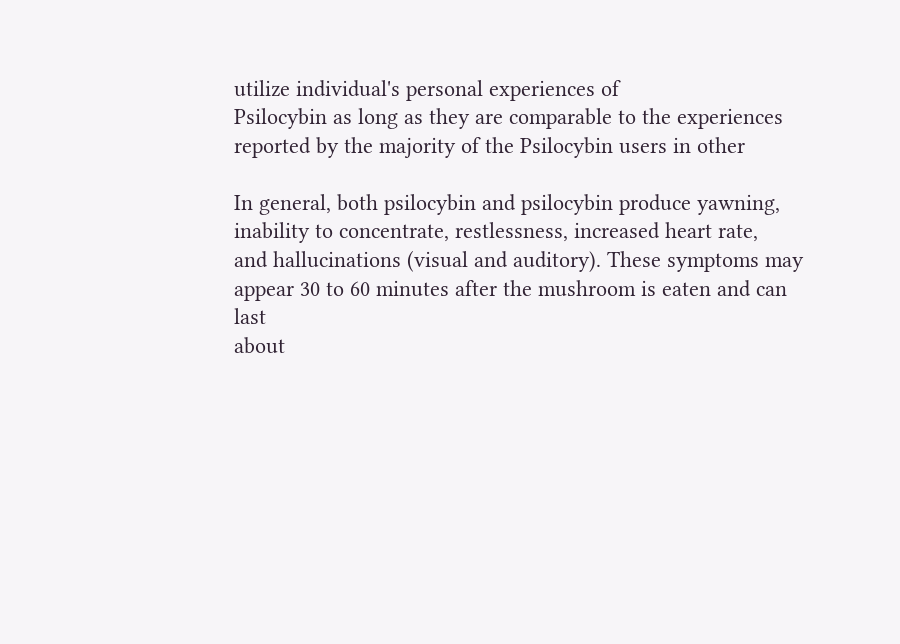utilize individual's personal experiences of
Psilocybin as long as they are comparable to the experiences
reported by the majority of the Psilocybin users in other

In general, both psilocybin and psilocybin produce yawning,
inability to concentrate, restlessness, increased heart rate,
and hallucinations (visual and auditory). These symptoms may
appear 30 to 60 minutes after the mushroom is eaten and can last
about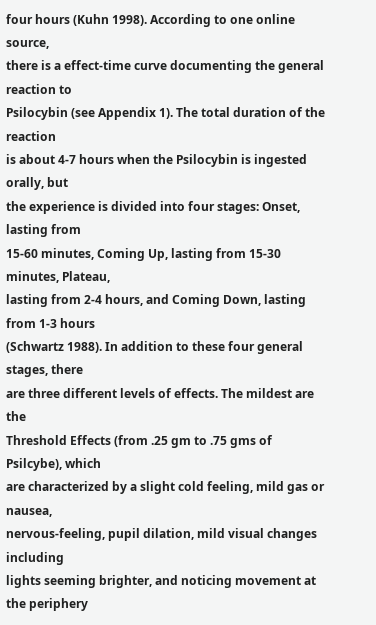four hours (Kuhn 1998). According to one online source,
there is a effect-time curve documenting the general reaction to
Psilocybin (see Appendix 1). The total duration of the reaction
is about 4-7 hours when the Psilocybin is ingested orally, but
the experience is divided into four stages: Onset, lasting from
15-60 minutes, Coming Up, lasting from 15-30 minutes, Plateau,
lasting from 2-4 hours, and Coming Down, lasting from 1-3 hours
(Schwartz 1988). In addition to these four general stages, there
are three different levels of effects. The mildest are the
Threshold Effects (from .25 gm to .75 gms of Psilcybe), which
are characterized by a slight cold feeling, mild gas or nausea,
nervous-feeling, pupil dilation, mild visual changes including
lights seeming brighter, and noticing movement at the periphery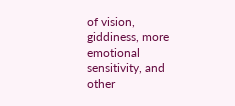of vision, giddiness, more emotional sensitivity, and other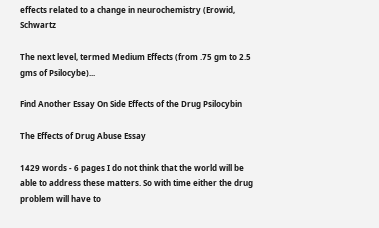effects related to a change in neurochemistry (Erowid, Schwartz

The next level, termed Medium Effects (from .75 gm to 2.5
gms of Psilocybe)...

Find Another Essay On Side Effects of the Drug Psilocybin

The Effects of Drug Abuse Essay

1429 words - 6 pages I do not think that the world will be able to address these matters. So with time either the drug problem will have to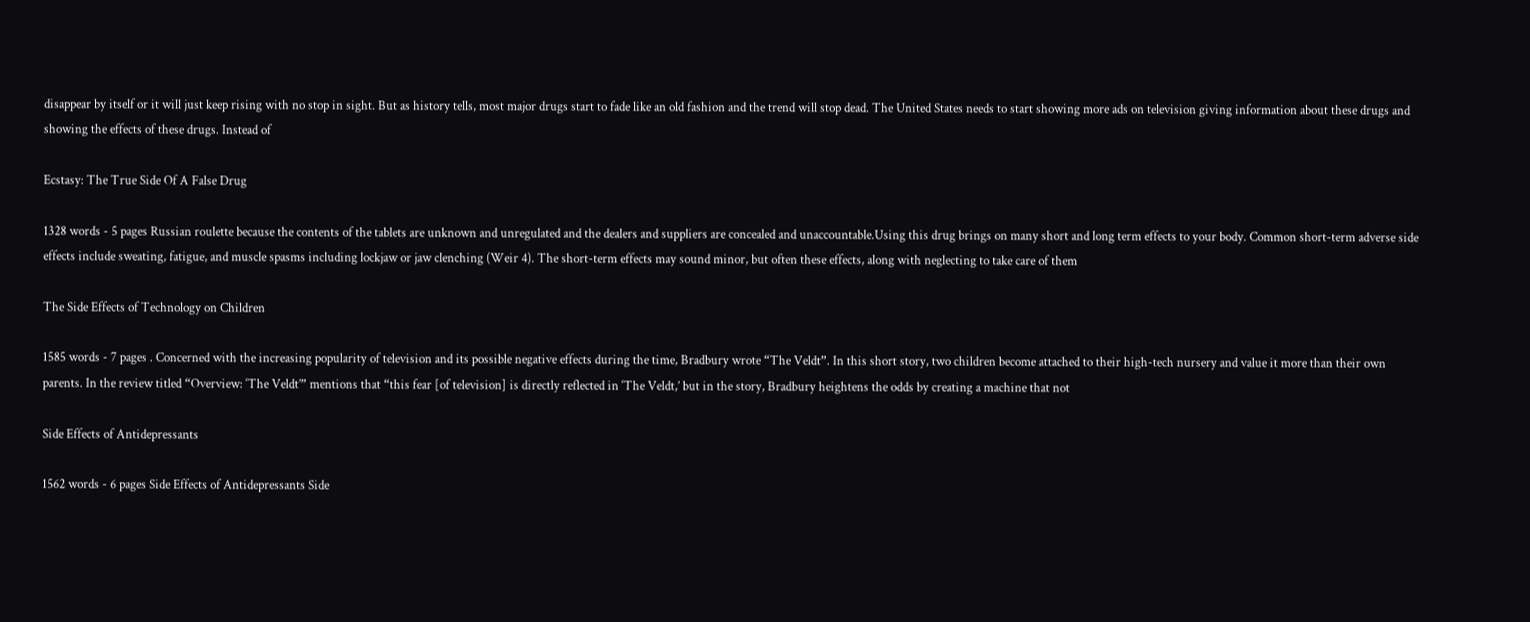disappear by itself or it will just keep rising with no stop in sight. But as history tells, most major drugs start to fade like an old fashion and the trend will stop dead. The United States needs to start showing more ads on television giving information about these drugs and showing the effects of these drugs. Instead of

Ecstasy: The True Side Of A False Drug

1328 words - 5 pages Russian roulette because the contents of the tablets are unknown and unregulated and the dealers and suppliers are concealed and unaccountable.Using this drug brings on many short and long term effects to your body. Common short-term adverse side effects include sweating, fatigue, and muscle spasms including lockjaw or jaw clenching (Weir 4). The short-term effects may sound minor, but often these effects, along with neglecting to take care of them

The Side Effects of Technology on Children

1585 words - 7 pages . Concerned with the increasing popularity of television and its possible negative effects during the time, Bradbury wrote “The Veldt”. In this short story, two children become attached to their high-tech nursery and value it more than their own parents. In the review titled “Overview: ‘The Veldt’” mentions that “this fear [of television] is directly reflected in ‘The Veldt,’ but in the story, Bradbury heightens the odds by creating a machine that not

Side Effects of Antidepressants

1562 words - 6 pages Side Effects of Antidepressants Side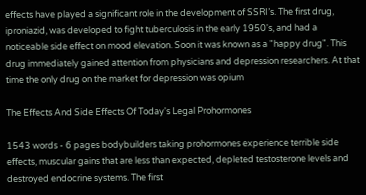effects have played a significant role in the development of SSRI’s. The first drug, iproniazid, was developed to fight tuberculosis in the early 1950's, and had a noticeable side effect on mood elevation. Soon it was known as a "happy drug". This drug immediately gained attention from physicians and depression researchers. At that time the only drug on the market for depression was opium

The Effects And Side Effects Of Today's Legal Prohormones

1543 words - 6 pages bodybuilders taking prohormones experience terrible side effects, muscular gains that are less than expected, depleted testosterone levels and destroyed endocrine systems. The first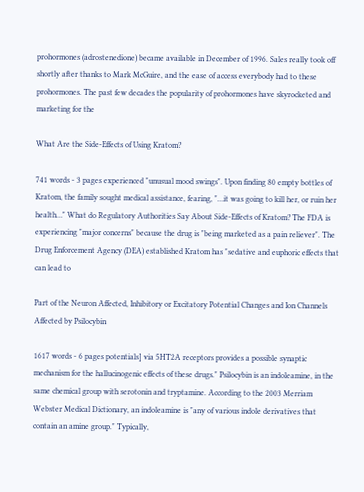prohormones (adrostenedione) became available in December of 1996. Sales really took off shortly after thanks to Mark McGuire, and the ease of access everybody had to these prohormones. The past few decades the popularity of prohormones have skyrocketed and marketing for the

What Are the Side-Effects of Using Kratom?

741 words - 3 pages experienced "unusual mood swings". Upon finding 80 empty bottles of Kratom, the family sought medical assistance, fearing, "…it was going to kill her, or ruin her health…" What do Regulatory Authorities Say About Side-Effects of Kratom? The FDA is experiencing "major concerns" because the drug is "being marketed as a pain reliever". The Drug Enforcement Agency (DEA) established Kratom has "sedative and euphoric effects that can lead to

Part of the Neuron Affected, Inhibitory or Excitatory Potential Changes and Ion Channels Affected by Psilocybin

1617 words - 6 pages potentials] via 5HT2A receptors provides a possible synaptic mechanism for the hallucinogenic effects of these drugs." Psilocybin is an indoleamine, in the same chemical group with serotonin and tryptamine. According to the 2003 Merriam Webster Medical Dictionary, an indoleamine is "any of various indole derivatives that contain an amine group." Typically,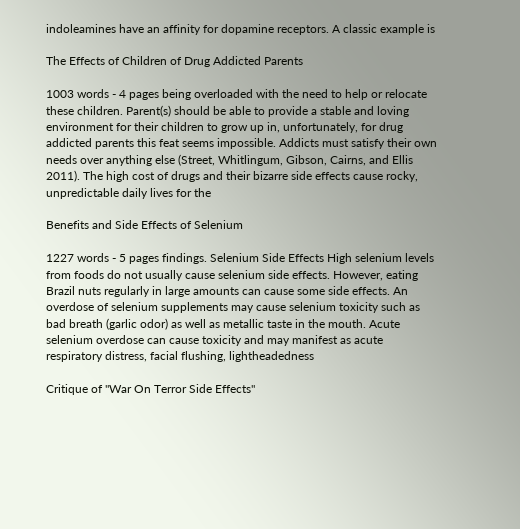indoleamines have an affinity for dopamine receptors. A classic example is

The Effects of Children of Drug Addicted Parents

1003 words - 4 pages being overloaded with the need to help or relocate these children. Parent(s) should be able to provide a stable and loving environment for their children to grow up in, unfortunately, for drug addicted parents this feat seems impossible. Addicts must satisfy their own needs over anything else (Street, Whitlingum, Gibson, Cairns, and Ellis 2011). The high cost of drugs and their bizarre side effects cause rocky, unpredictable daily lives for the

Benefits and Side Effects of Selenium

1227 words - 5 pages findings. Selenium Side Effects High selenium levels from foods do not usually cause selenium side effects. However, eating Brazil nuts regularly in large amounts can cause some side effects. An overdose of selenium supplements may cause selenium toxicity such as bad breath (garlic odor) as well as metallic taste in the mouth. Acute selenium overdose can cause toxicity and may manifest as acute respiratory distress, facial flushing, lightheadedness

Critique of "War On Terror Side Effects"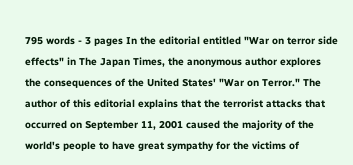795 words - 3 pages In the editorial entitled "War on terror side effects" in The Japan Times, the anonymous author explores the consequences of the United States' "War on Terror." The author of this editorial explains that the terrorist attacks that occurred on September 11, 2001 caused the majority of the world's people to have great sympathy for the victims of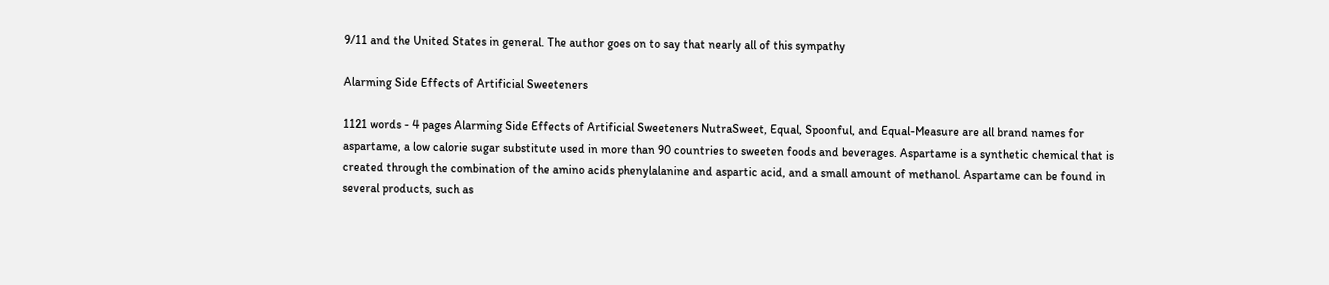9/11 and the United States in general. The author goes on to say that nearly all of this sympathy

Alarming Side Effects of Artificial Sweeteners

1121 words - 4 pages Alarming Side Effects of Artificial Sweeteners NutraSweet, Equal, Spoonful, and Equal-Measure are all brand names for aspartame, a low calorie sugar substitute used in more than 90 countries to sweeten foods and beverages. Aspartame is a synthetic chemical that is created through the combination of the amino acids phenylalanine and aspartic acid, and a small amount of methanol. Aspartame can be found in several products, such as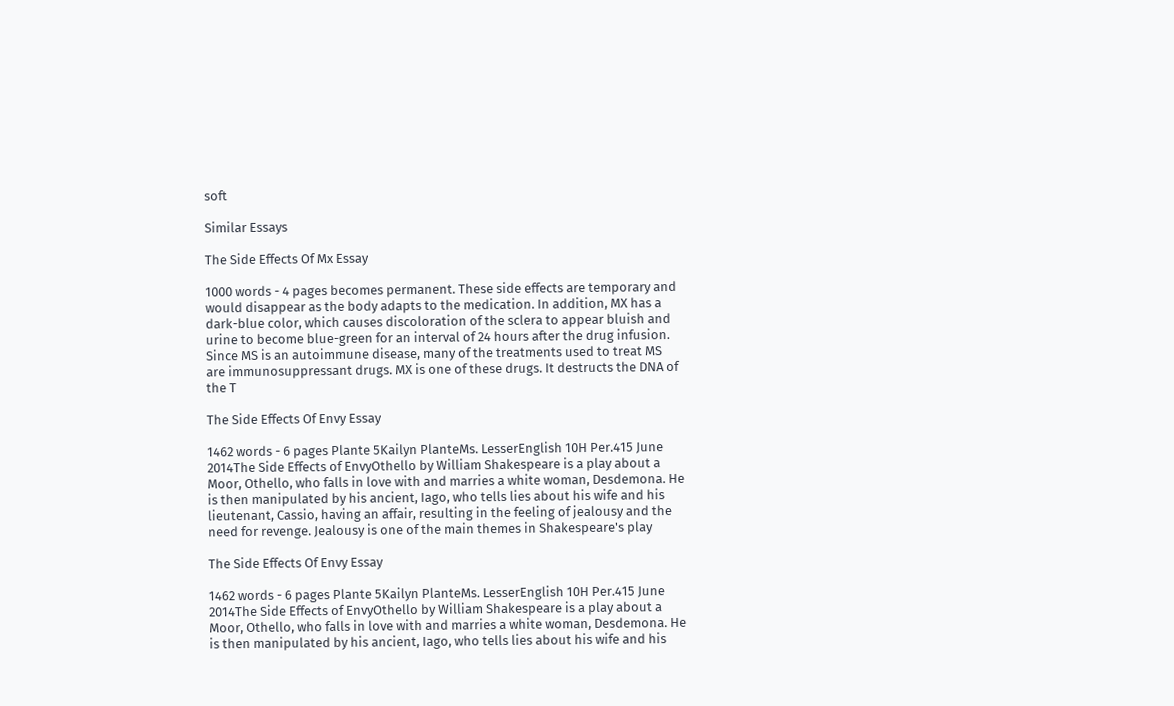soft

Similar Essays

The Side Effects Of Mx Essay

1000 words - 4 pages becomes permanent. These side effects are temporary and would disappear as the body adapts to the medication. In addition, MX has a dark-blue color, which causes discoloration of the sclera to appear bluish and urine to become blue-green for an interval of 24 hours after the drug infusion. Since MS is an autoimmune disease, many of the treatments used to treat MS are immunosuppressant drugs. MX is one of these drugs. It destructs the DNA of the T

The Side Effects Of Envy Essay

1462 words - 6 pages Plante 5Kailyn PlanteMs. LesserEnglish 10H Per.415 June 2014The Side Effects of EnvyOthello by William Shakespeare is a play about a Moor, Othello, who falls in love with and marries a white woman, Desdemona. He is then manipulated by his ancient, Iago, who tells lies about his wife and his lieutenant, Cassio, having an affair, resulting in the feeling of jealousy and the need for revenge. Jealousy is one of the main themes in Shakespeare's play

The Side Effects Of Envy Essay

1462 words - 6 pages Plante 5Kailyn PlanteMs. LesserEnglish 10H Per.415 June 2014The Side Effects of EnvyOthello by William Shakespeare is a play about a Moor, Othello, who falls in love with and marries a white woman, Desdemona. He is then manipulated by his ancient, Iago, who tells lies about his wife and his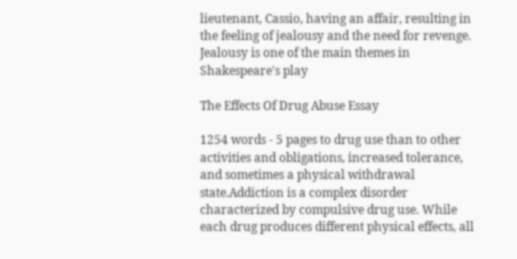lieutenant, Cassio, having an affair, resulting in the feeling of jealousy and the need for revenge. Jealousy is one of the main themes in Shakespeare's play

The Effects Of Drug Abuse Essay

1254 words - 5 pages to drug use than to other activities and obligations, increased tolerance, and sometimes a physical withdrawal state.Addiction is a complex disorder characterized by compulsive drug use. While each drug produces different physical effects, all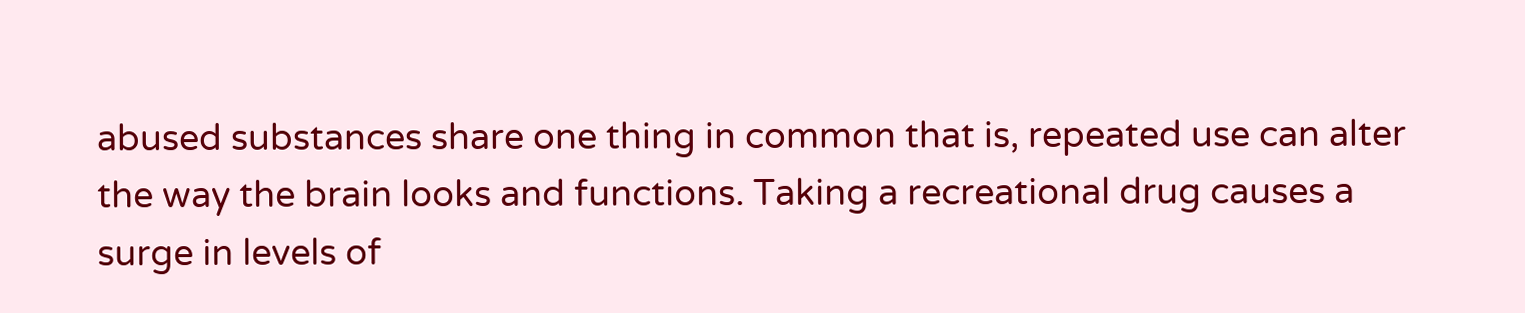abused substances share one thing in common that is, repeated use can alter the way the brain looks and functions. Taking a recreational drug causes a surge in levels of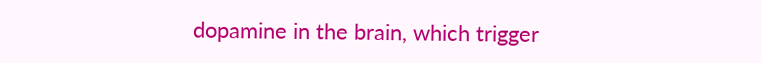dopamine in the brain, which trigger